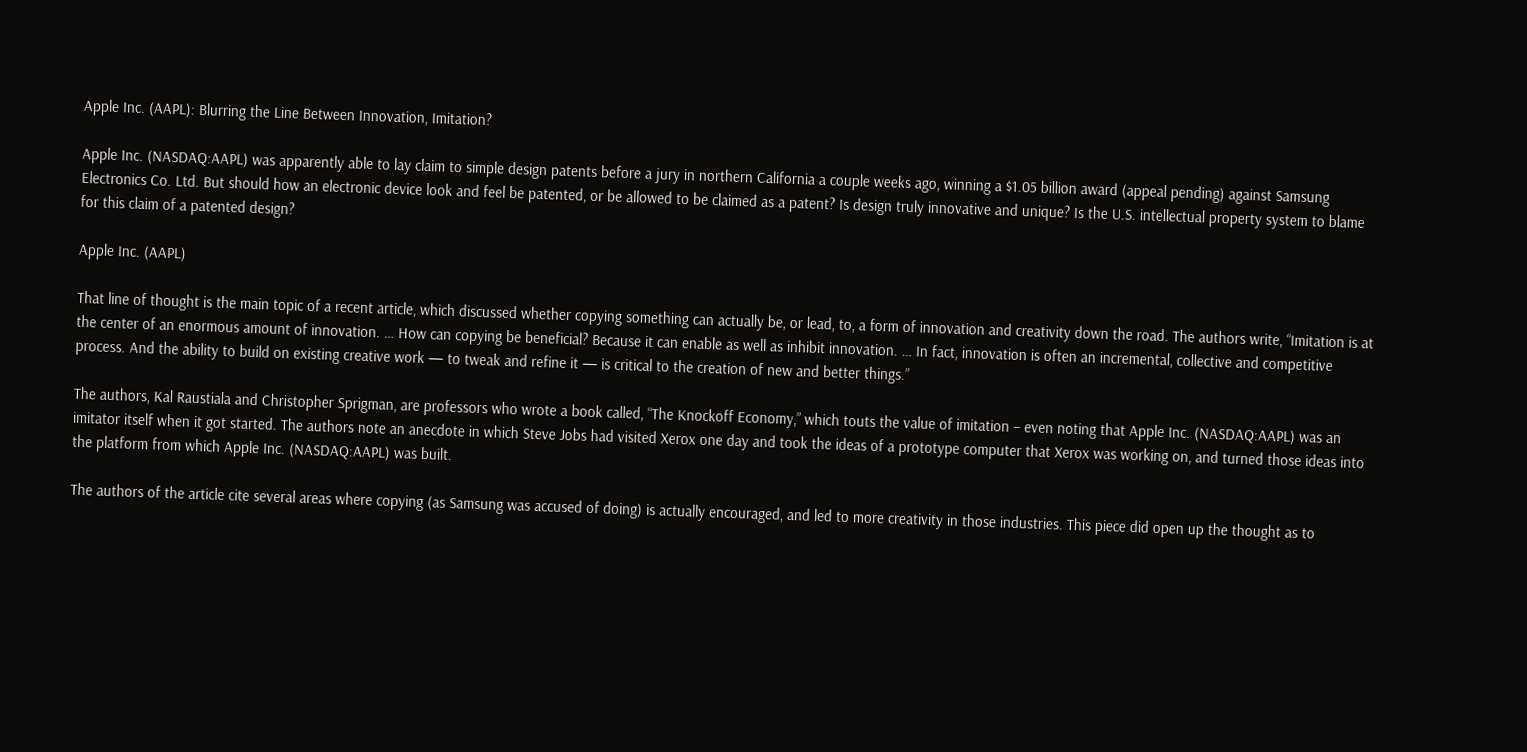Apple Inc. (AAPL): Blurring the Line Between Innovation, Imitation?

Apple Inc. (NASDAQ:AAPL) was apparently able to lay claim to simple design patents before a jury in northern California a couple weeks ago, winning a $1.05 billion award (appeal pending) against Samsung Electronics Co. Ltd. But should how an electronic device look and feel be patented, or be allowed to be claimed as a patent? Is design truly innovative and unique? Is the U.S. intellectual property system to blame for this claim of a patented design?

Apple Inc. (AAPL)

That line of thought is the main topic of a recent article, which discussed whether copying something can actually be, or lead, to, a form of innovation and creativity down the road. The authors write, “Imitation is at the center of an enormous amount of innovation. … How can copying be beneficial? Because it can enable as well as inhibit innovation. … In fact, innovation is often an incremental, collective and competitive process. And the ability to build on existing creative work — to tweak and refine it — is critical to the creation of new and better things.”

The authors, Kal Raustiala and Christopher Sprigman, are professors who wrote a book called, “The Knockoff Economy,” which touts the value of imitation – even noting that Apple Inc. (NASDAQ:AAPL) was an imitator itself when it got started. The authors note an anecdote in which Steve Jobs had visited Xerox one day and took the ideas of a prototype computer that Xerox was working on, and turned those ideas into the platform from which Apple Inc. (NASDAQ:AAPL) was built.

The authors of the article cite several areas where copying (as Samsung was accused of doing) is actually encouraged, and led to more creativity in those industries. This piece did open up the thought as to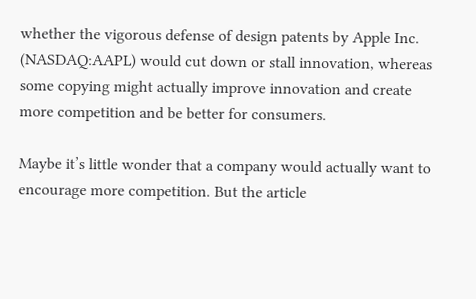whether the vigorous defense of design patents by Apple Inc. (NASDAQ:AAPL) would cut down or stall innovation, whereas some copying might actually improve innovation and create more competition and be better for consumers.

Maybe it’s little wonder that a company would actually want to encourage more competition. But the article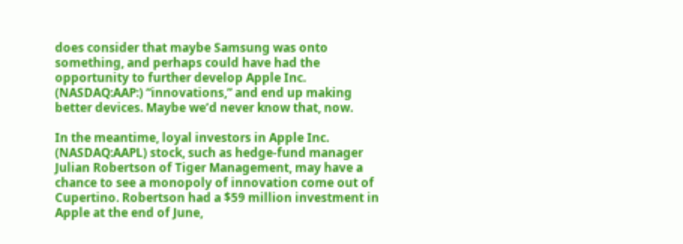does consider that maybe Samsung was onto something, and perhaps could have had the opportunity to further develop Apple Inc. (NASDAQ:AAP:) “innovations,” and end up making better devices. Maybe we’d never know that, now.

In the meantime, loyal investors in Apple Inc. (NASDAQ:AAPL) stock, such as hedge-fund manager Julian Robertson of Tiger Management, may have a chance to see a monopoly of innovation come out of Cupertino. Robertson had a $59 million investment in Apple at the end of June,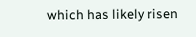which has likely risen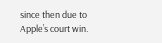since then due to Apple’s court win.